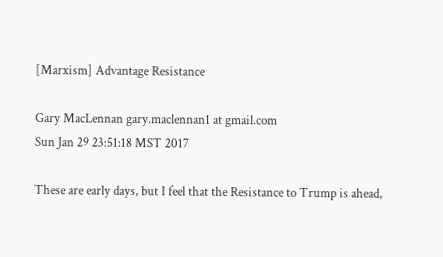[Marxism] Advantage Resistance

Gary MacLennan gary.maclennan1 at gmail.com
Sun Jan 29 23:51:18 MST 2017

These are early days, but I feel that the Resistance to Trump is ahead,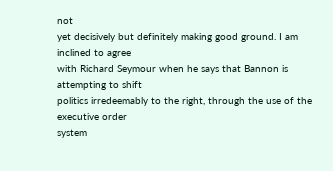not
yet decisively but definitely making good ground. I am inclined to agree
with Richard Seymour when he says that Bannon is attempting to shift
politics irredeemably to the right, through the use of the executive order
system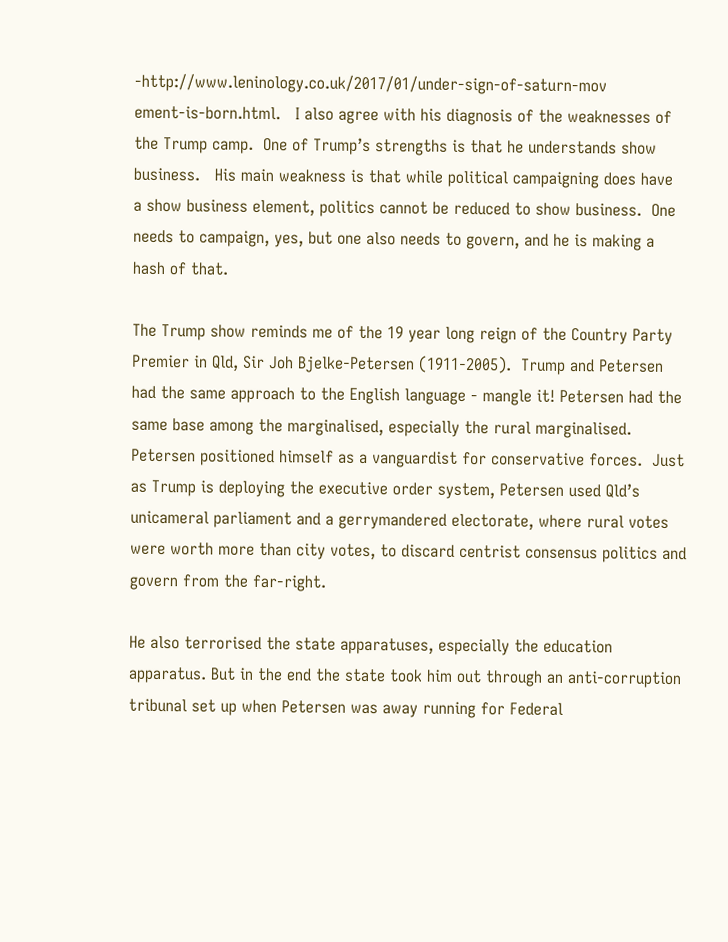-http://www.leninology.co.uk/2017/01/under-sign-of-saturn-mov
ement-is-born.html.   I also agree with his diagnosis of the weaknesses of
the Trump camp.  One of Trump’s strengths is that he understands show
business.   His main weakness is that while political campaigning does have
a show business element, politics cannot be reduced to show business.  One
needs to campaign, yes, but one also needs to govern, and he is making a
hash of that.

The Trump show reminds me of the 19 year long reign of the Country Party
Premier in Qld, Sir Joh Bjelke-Petersen (1911-2005).  Trump and Petersen
had the same approach to the English language - mangle it! Petersen had the
same base among the marginalised, especially the rural marginalised.
Petersen positioned himself as a vanguardist for conservative forces.  Just
as Trump is deploying the executive order system, Petersen used Qld’s
unicameral parliament and a gerrymandered electorate, where rural votes
were worth more than city votes, to discard centrist consensus politics and
govern from the far-right.

He also terrorised the state apparatuses, especially the education
apparatus. But in the end the state took him out through an anti-corruption
tribunal set up when Petersen was away running for Federal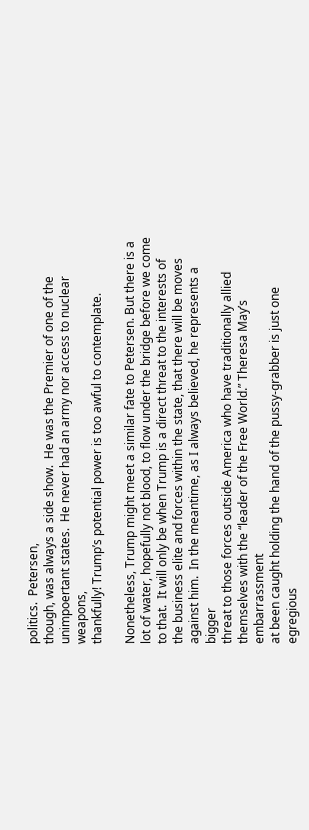politics.  Petersen,
though, was always a side show.  He was the Premier of one of the
unimpoertant states.  He never had an army nor access to nuclear weapons,
thankfully! Trump’s potential power is too awful to contemplate.

Nonetheless, Trump might meet a similar fate to Petersen. But there is a
lot of water, hopefully not blood, to flow under the bridge before we come
to that.  It will only be when Trump is a direct threat to the interests of
the business elite and forces within the state, that there will be moves
against him.  In the meantime, as I always believed, he represents a bigger
threat to those forces outside America who have traditionally allied
themselves with the “leader of the Free World.” Theresa May’s embarrassment
at been caught holding the hand of the pussy-grabber is just one egregious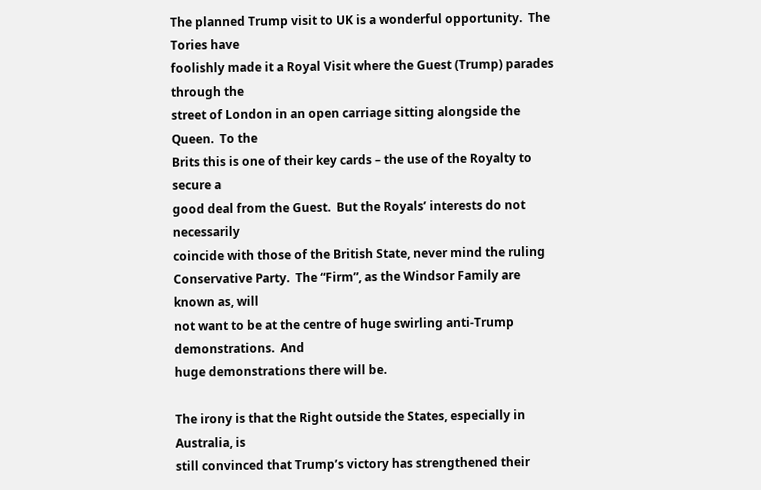The planned Trump visit to UK is a wonderful opportunity.  The Tories have
foolishly made it a Royal Visit where the Guest (Trump) parades through the
street of London in an open carriage sitting alongside the Queen.  To the
Brits this is one of their key cards – the use of the Royalty to secure a
good deal from the Guest.  But the Royals’ interests do not necessarily
coincide with those of the British State, never mind the ruling
Conservative Party.  The “Firm”, as the Windsor Family are known as, will
not want to be at the centre of huge swirling anti-Trump demonstrations.  And
huge demonstrations there will be.

The irony is that the Right outside the States, especially in Australia, is
still convinced that Trump’s victory has strengthened their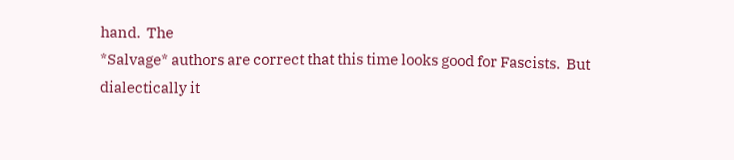hand.  The
*Salvage* authors are correct that this time looks good for Fascists.  But
dialectically it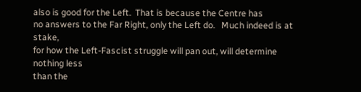also is good for the Left.  That is because the Centre has
no answers to the Far Right, only the Left do.   Much indeed is at stake,
for how the Left-Fascist struggle will pan out, will determine nothing less
than the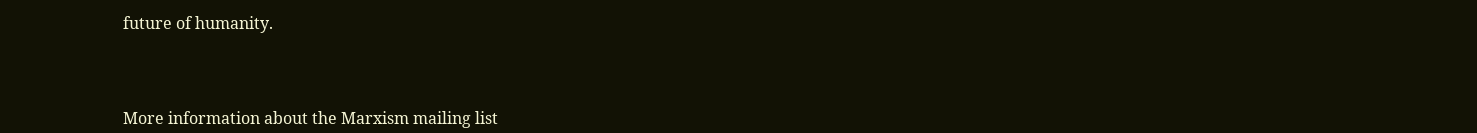future of humanity.



More information about the Marxism mailing list